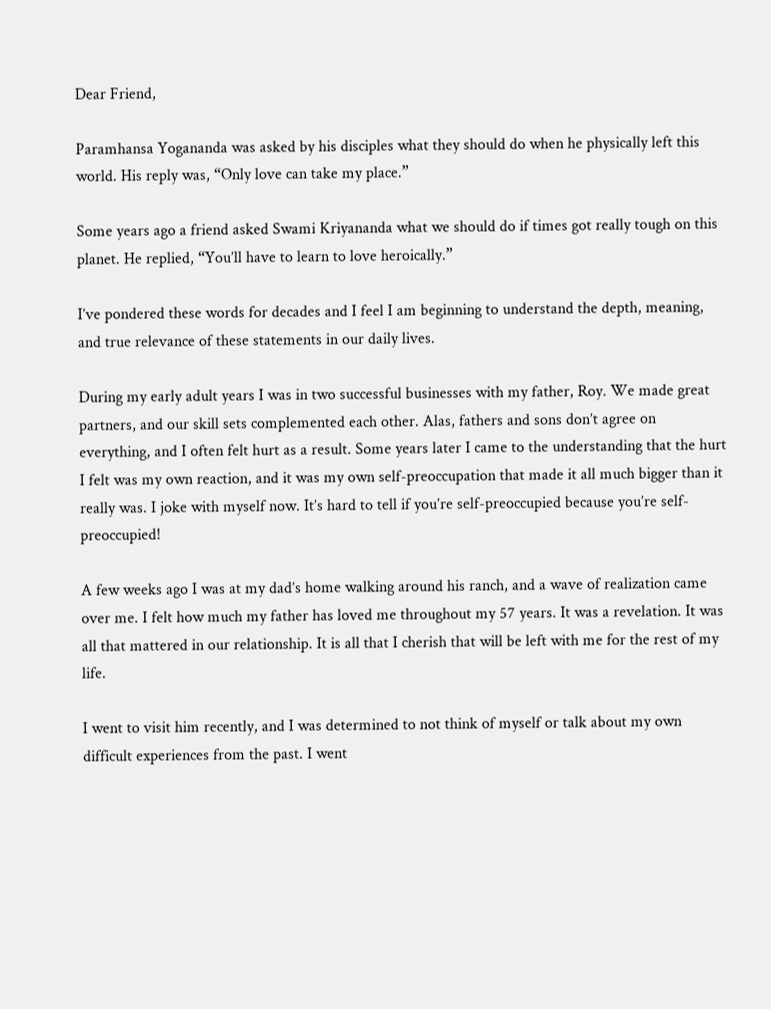Dear Friend,

Paramhansa Yogananda was asked by his disciples what they should do when he physically left this world. His reply was, “Only love can take my place.”

Some years ago a friend asked Swami Kriyananda what we should do if times got really tough on this planet. He replied, “You’ll have to learn to love heroically.”

I’ve pondered these words for decades and I feel I am beginning to understand the depth, meaning, and true relevance of these statements in our daily lives.

During my early adult years I was in two successful businesses with my father, Roy. We made great partners, and our skill sets complemented each other. Alas, fathers and sons don’t agree on everything, and I often felt hurt as a result. Some years later I came to the understanding that the hurt I felt was my own reaction, and it was my own self-preoccupation that made it all much bigger than it really was. I joke with myself now. It’s hard to tell if you’re self-preoccupied because you’re self-preoccupied!

A few weeks ago I was at my dad’s home walking around his ranch, and a wave of realization came over me. I felt how much my father has loved me throughout my 57 years. It was a revelation. It was all that mattered in our relationship. It is all that I cherish that will be left with me for the rest of my life.

I went to visit him recently, and I was determined to not think of myself or talk about my own difficult experiences from the past. I went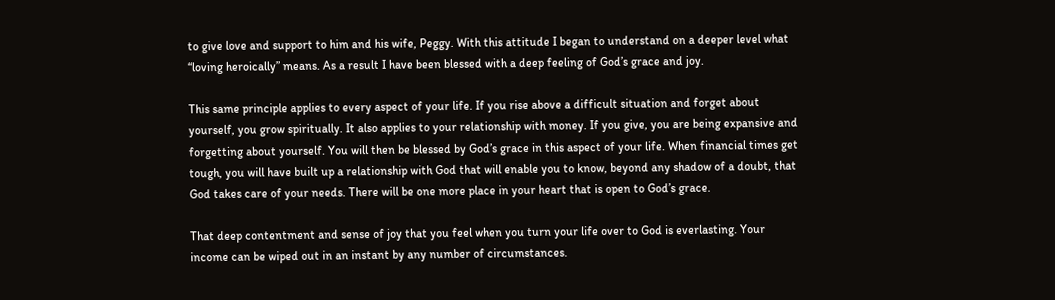to give love and support to him and his wife, Peggy. With this attitude I began to understand on a deeper level what “loving heroically” means. As a result I have been blessed with a deep feeling of God’s grace and joy.

This same principle applies to every aspect of your life. If you rise above a difficult situation and forget about yourself, you grow spiritually. It also applies to your relationship with money. If you give, you are being expansive and forgetting about yourself. You will then be blessed by God’s grace in this aspect of your life. When financial times get tough, you will have built up a relationship with God that will enable you to know, beyond any shadow of a doubt, that God takes care of your needs. There will be one more place in your heart that is open to God’s grace.

That deep contentment and sense of joy that you feel when you turn your life over to God is everlasting. Your income can be wiped out in an instant by any number of circumstances.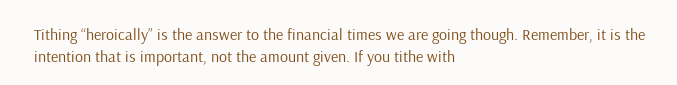Tithing “heroically” is the answer to the financial times we are going though. Remember, it is the intention that is important, not the amount given. If you tithe with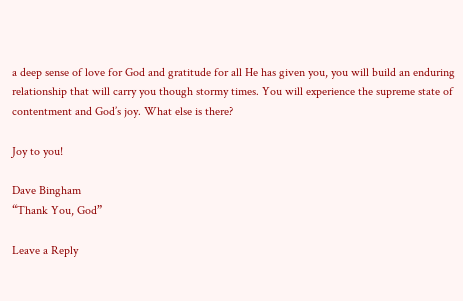a deep sense of love for God and gratitude for all He has given you, you will build an enduring relationship that will carry you though stormy times. You will experience the supreme state of contentment and God’s joy. What else is there?

Joy to you!

Dave Bingham
“Thank You, God”

Leave a Reply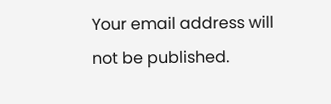Your email address will not be published.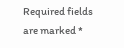Required fields are marked *